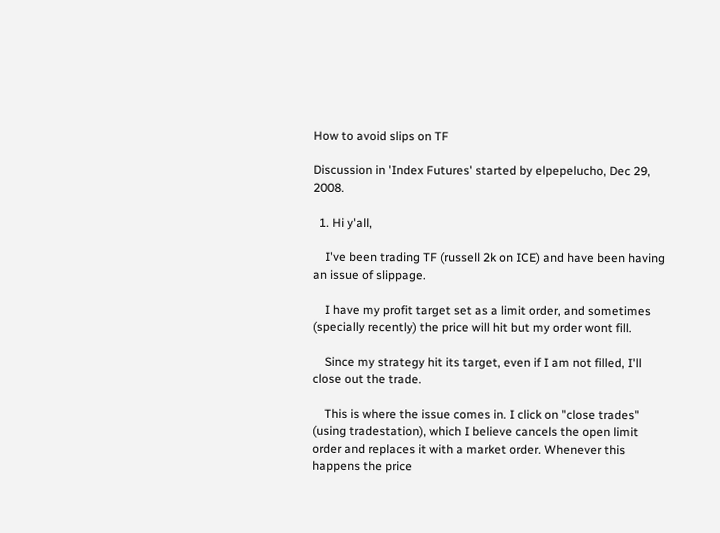How to avoid slips on TF

Discussion in 'Index Futures' started by elpepelucho, Dec 29, 2008.

  1. Hi y'all,

    I've been trading TF (russell 2k on ICE) and have been having an issue of slippage.

    I have my profit target set as a limit order, and sometimes (specially recently) the price will hit but my order wont fill.

    Since my strategy hit its target, even if I am not filled, I'll close out the trade.

    This is where the issue comes in. I click on "close trades" (using tradestation), which I believe cancels the open limit order and replaces it with a market order. Whenever this happens the price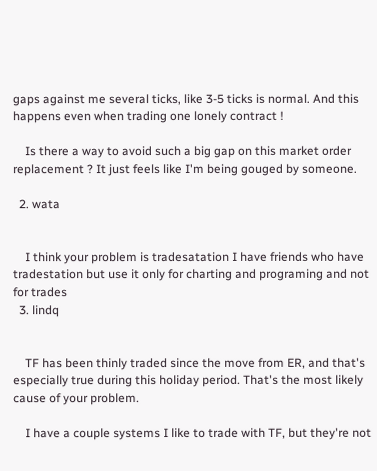gaps against me several ticks, like 3-5 ticks is normal. And this happens even when trading one lonely contract !

    Is there a way to avoid such a big gap on this market order replacement ? It just feels like I'm being gouged by someone.

  2. wata


    I think your problem is tradesatation I have friends who have tradestation but use it only for charting and programing and not for trades
  3. lindq


    TF has been thinly traded since the move from ER, and that's especially true during this holiday period. That's the most likely cause of your problem.

    I have a couple systems I like to trade with TF, but they're not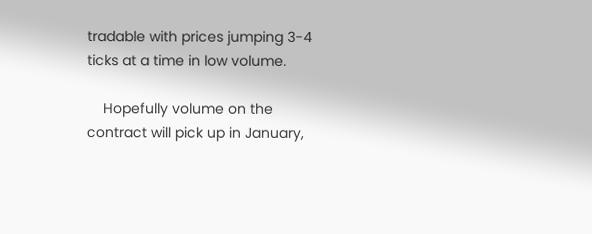tradable with prices jumping 3-4 ticks at a time in low volume.

    Hopefully volume on the contract will pick up in January,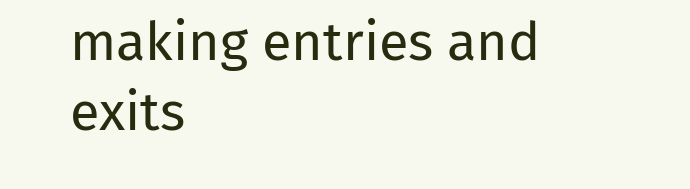making entries and exits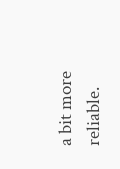a bit more reliable.